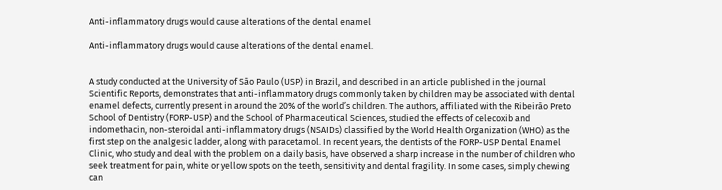Anti-inflammatory drugs would cause alterations of the dental enamel

Anti-inflammatory drugs would cause alterations of the dental enamel.


A study conducted at the University of São Paulo (USP) in Brazil, and described in an article published in the journal Scientific Reports, demonstrates that anti-inflammatory drugs commonly taken by children may be associated with dental enamel defects, currently present in around the 20% of the world’s children. The authors, affiliated with the Ribeirão Preto School of Dentistry (FORP-USP) and the School of Pharmaceutical Sciences, studied the effects of celecoxib and indomethacin, non-steroidal anti-inflammatory drugs (NSAIDs) classified by the World Health Organization (WHO) as the first step on the analgesic ladder, along with paracetamol. In recent years, the dentists of the FORP-USP Dental Enamel Clinic, who study and deal with the problem on a daily basis, have observed a sharp increase in the number of children who seek treatment for pain, white or yellow spots on the teeth, sensitivity and dental fragility. In some cases, simply chewing can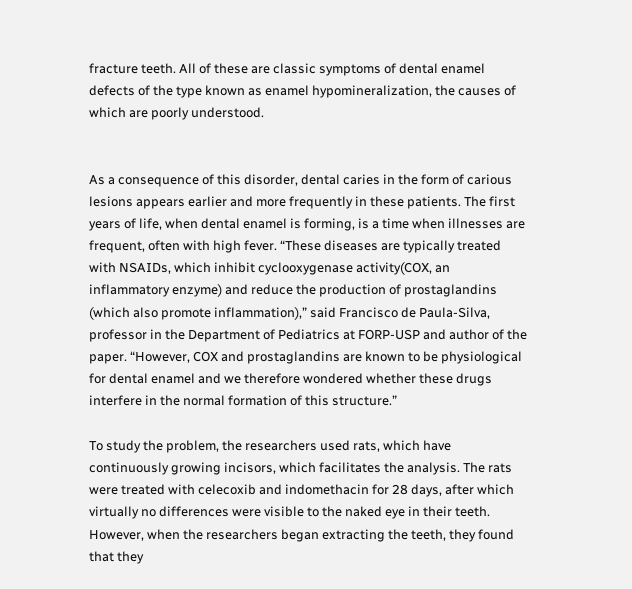fracture teeth. All of these are classic symptoms of dental enamel defects of the type known as enamel hypomineralization, the causes of which are poorly understood.


As a consequence of this disorder, dental caries in the form of carious lesions appears earlier and more frequently in these patients. The first years of life, when dental enamel is forming, is a time when illnesses are frequent, often with high fever. “These diseases are typically treated with NSAIDs, which inhibit cyclooxygenase activity(COX, an inflammatory enzyme) and reduce the production of prostaglandins (which also promote inflammation),” said Francisco de Paula-Silva, professor in the Department of Pediatrics at FORP-USP and author of the paper. “However, COX and prostaglandins are known to be physiological for dental enamel and we therefore wondered whether these drugs interfere in the normal formation of this structure.”

To study the problem, the researchers used rats, which have continuously growing incisors, which facilitates the analysis. The rats were treated with celecoxib and indomethacin for 28 days, after which virtually no differences were visible to the naked eye in their teeth. However, when the researchers began extracting the teeth, they found that they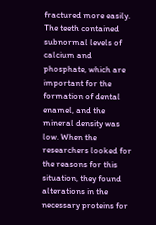fractured more easily. The teeth contained subnormal levels of calcium and phosphate, which are important for the formation of dental enamel, and the mineral density was low. When the researchers looked for the reasons for this situation, they found alterations in the necessary proteins for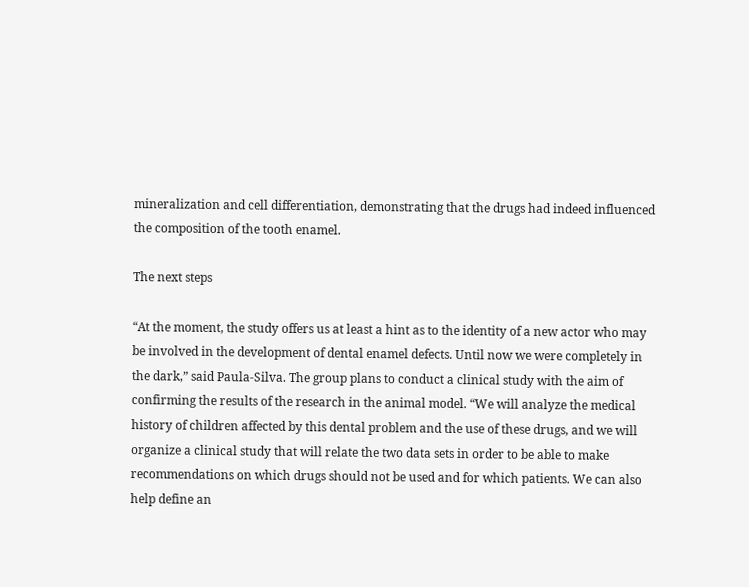mineralization and cell differentiation, demonstrating that the drugs had indeed influenced the composition of the tooth enamel.

The next steps

“At the moment, the study offers us at least a hint as to the identity of a new actor who may be involved in the development of dental enamel defects. Until now we were completely in the dark,” said Paula-Silva. The group plans to conduct a clinical study with the aim of confirming the results of the research in the animal model. “We will analyze the medical history of children affected by this dental problem and the use of these drugs, and we will organize a clinical study that will relate the two data sets in order to be able to make recommendations on which drugs should not be used and for which patients. We can also help define an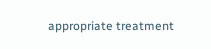appropriate treatment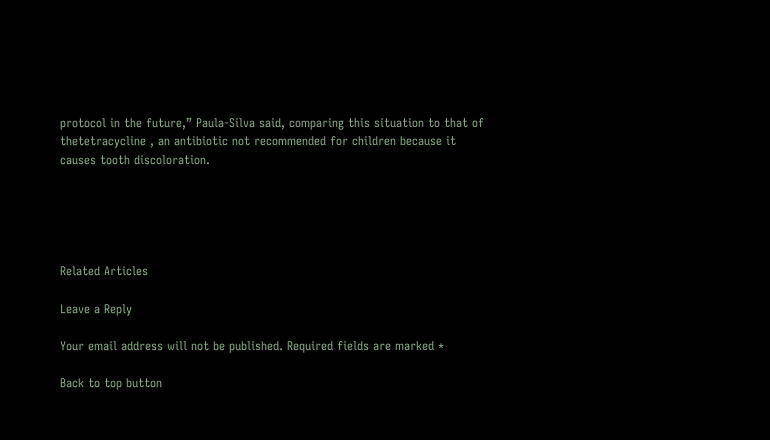protocol in the future,” Paula-Silva said, comparing this situation to that of thetetracycline , an antibiotic not recommended for children because it causes tooth discoloration.





Related Articles

Leave a Reply

Your email address will not be published. Required fields are marked *

Back to top button